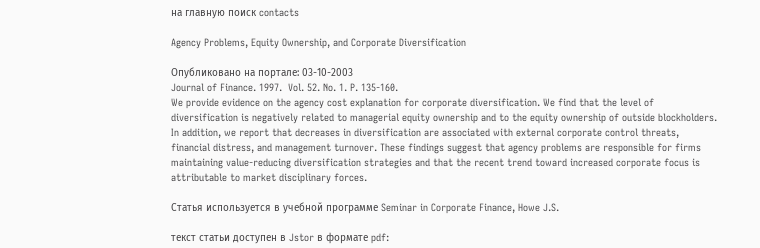на главную поиск contacts

Agency Problems, Equity Ownership, and Corporate Diversification

Опубликовано на портале: 03-10-2003
Journal of Finance. 1997.  Vol. 52. No. 1. P. 135-160.
We provide evidence on the agency cost explanation for corporate diversification. We find that the level of diversification is negatively related to managerial equity ownership and to the equity ownership of outside blockholders. In addition, we report that decreases in diversification are associated with external corporate control threats, financial distress, and management turnover. These findings suggest that agency problems are responsible for firms maintaining value-reducing diversification strategies and that the recent trend toward increased corporate focus is attributable to market disciplinary forces.

Статья используется в учебной программе Seminar in Corporate Finance, Howe J.S.

текст статьи доступен в Jstor в формате pdf: